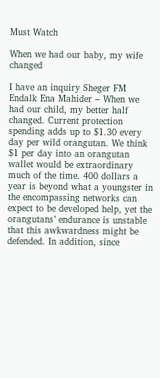Must Watch

When we had our baby, my wife changed

I have an inquiry Sheger FM Endalk Ena Mahider – When we had our child, my better half changed. Current protection spending adds up to $1.30 every day per wild orangutan. We think $1 per day into an orangutan wallet would be extraordinary much of the time. 400 dollars a year is beyond what a youngster in the encompassing networks can expect to be developed help, yet the orangutans’ endurance is unstable that this awkwardness might be defended. In addition, since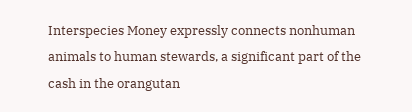Interspecies Money expressly connects nonhuman animals to human stewards, a significant part of the cash in the orangutan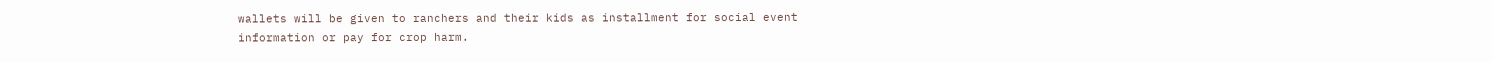wallets will be given to ranchers and their kids as installment for social event information or pay for crop harm.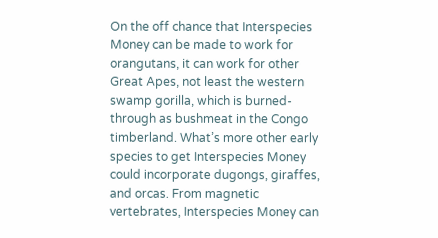On the off chance that Interspecies Money can be made to work for orangutans, it can work for other Great Apes, not least the western swamp gorilla, which is burned-through as bushmeat in the Congo timberland. What’s more other early species to get Interspecies Money could incorporate dugongs, giraffes, and orcas. From magnetic vertebrates, Interspecies Money can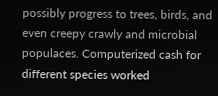possibly progress to trees, birds, and even creepy crawly and microbial populaces. Computerized cash for different species worked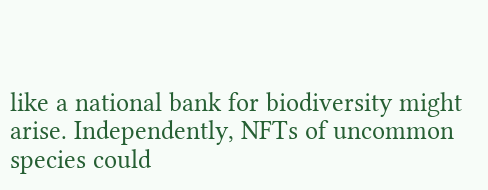like a national bank for biodiversity might arise. Independently, NFTs of uncommon species could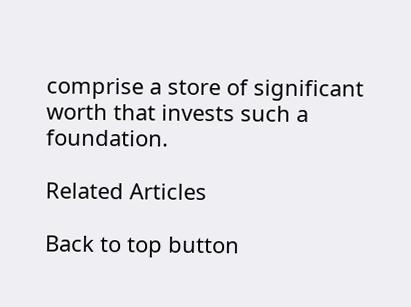comprise a store of significant worth that invests such a foundation.

Related Articles

Back to top button